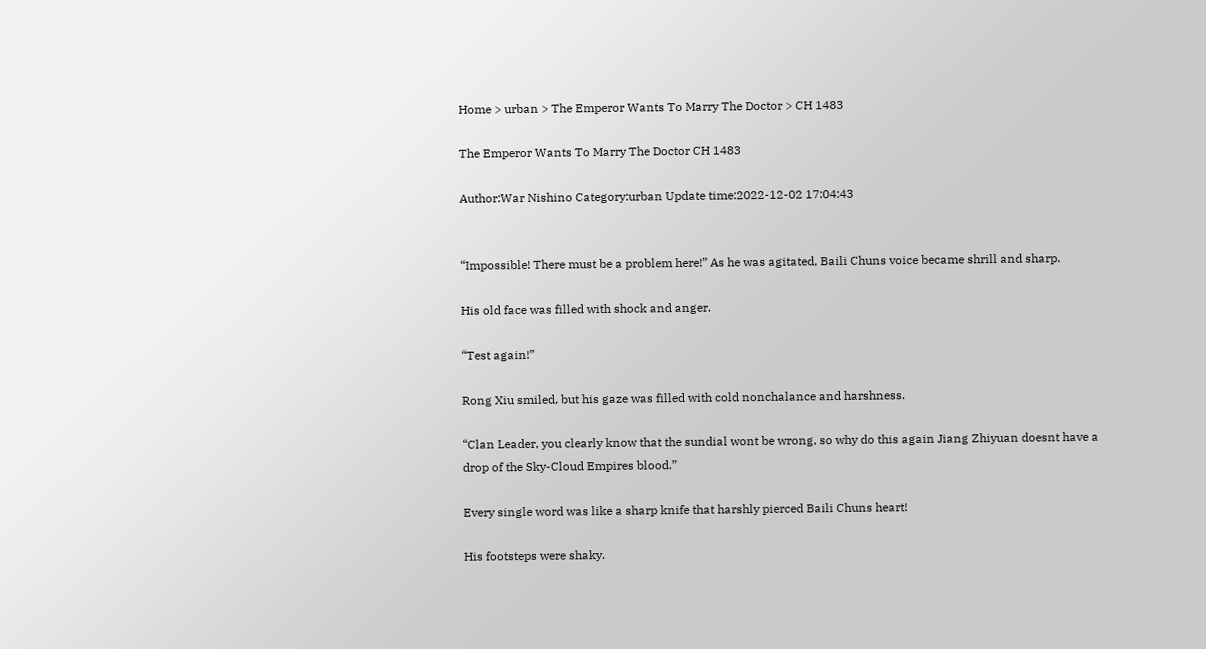Home > urban > The Emperor Wants To Marry The Doctor > CH 1483

The Emperor Wants To Marry The Doctor CH 1483

Author:War Nishino Category:urban Update time:2022-12-02 17:04:43


“Impossible! There must be a problem here!” As he was agitated, Baili Chuns voice became shrill and sharp.

His old face was filled with shock and anger.

“Test again!”

Rong Xiu smiled, but his gaze was filled with cold nonchalance and harshness.

“Clan Leader, you clearly know that the sundial wont be wrong, so why do this again Jiang Zhiyuan doesnt have a drop of the Sky-Cloud Empires blood.”

Every single word was like a sharp knife that harshly pierced Baili Chuns heart!

His footsteps were shaky.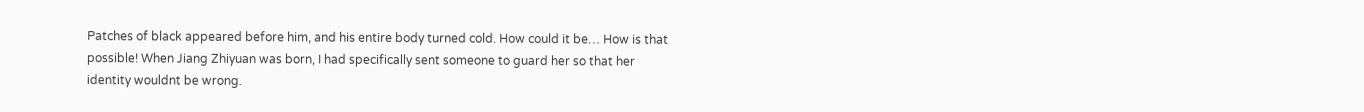Patches of black appeared before him, and his entire body turned cold. How could it be… How is that possible! When Jiang Zhiyuan was born, I had specifically sent someone to guard her so that her identity wouldnt be wrong.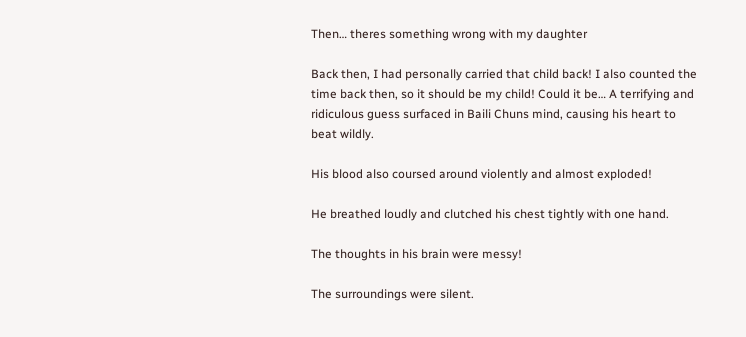Then… theres something wrong with my daughter

Back then, I had personally carried that child back! I also counted the time back then, so it should be my child! Could it be… A terrifying and ridiculous guess surfaced in Baili Chuns mind, causing his heart to beat wildly.

His blood also coursed around violently and almost exploded!

He breathed loudly and clutched his chest tightly with one hand.

The thoughts in his brain were messy!

The surroundings were silent.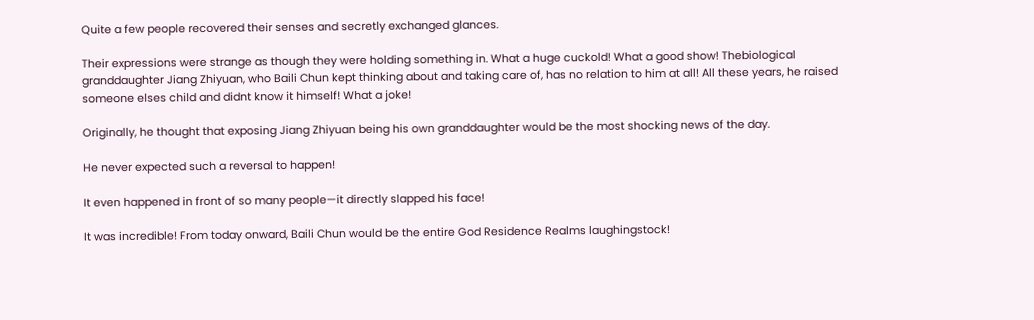Quite a few people recovered their senses and secretly exchanged glances.

Their expressions were strange as though they were holding something in. What a huge cuckold! What a good show! Thebiological granddaughter Jiang Zhiyuan, who Baili Chun kept thinking about and taking care of, has no relation to him at all! All these years, he raised someone elses child and didnt know it himself! What a joke!

Originally, he thought that exposing Jiang Zhiyuan being his own granddaughter would be the most shocking news of the day.

He never expected such a reversal to happen!

It even happened in front of so many people—it directly slapped his face!

It was incredible! From today onward, Baili Chun would be the entire God Residence Realms laughingstock!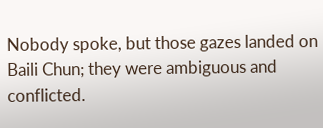Nobody spoke, but those gazes landed on Baili Chun; they were ambiguous and conflicted.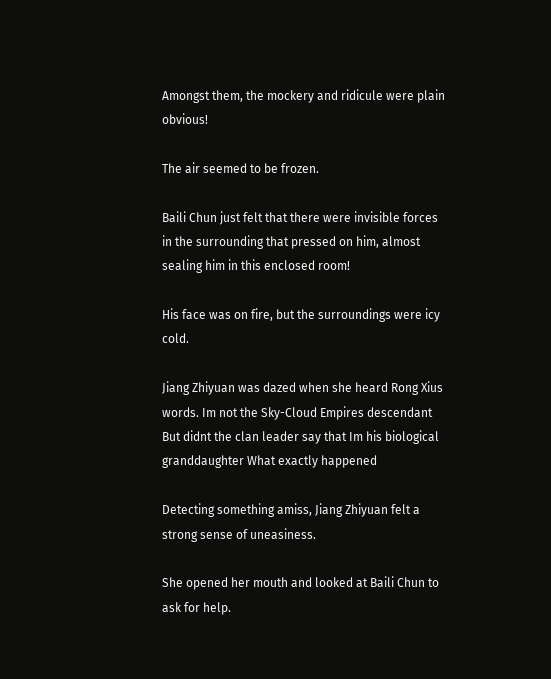Amongst them, the mockery and ridicule were plain obvious!

The air seemed to be frozen.

Baili Chun just felt that there were invisible forces in the surrounding that pressed on him, almost sealing him in this enclosed room!

His face was on fire, but the surroundings were icy cold.

Jiang Zhiyuan was dazed when she heard Rong Xius words. Im not the Sky-Cloud Empires descendant But didnt the clan leader say that Im his biological granddaughter What exactly happened

Detecting something amiss, Jiang Zhiyuan felt a strong sense of uneasiness.

She opened her mouth and looked at Baili Chun to ask for help.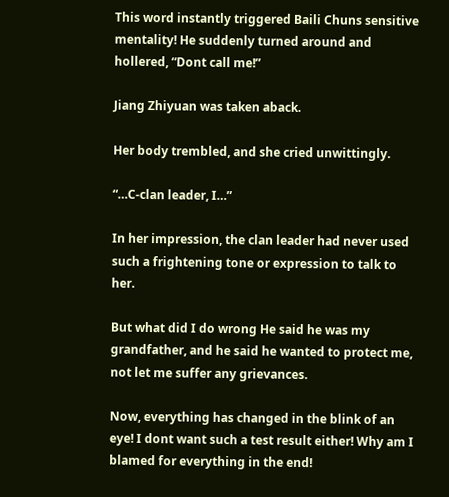This word instantly triggered Baili Chuns sensitive mentality! He suddenly turned around and hollered, “Dont call me!”

Jiang Zhiyuan was taken aback.

Her body trembled, and she cried unwittingly.

“…C-clan leader, I…”

In her impression, the clan leader had never used such a frightening tone or expression to talk to her.

But what did I do wrong He said he was my grandfather, and he said he wanted to protect me, not let me suffer any grievances.

Now, everything has changed in the blink of an eye! I dont want such a test result either! Why am I blamed for everything in the end!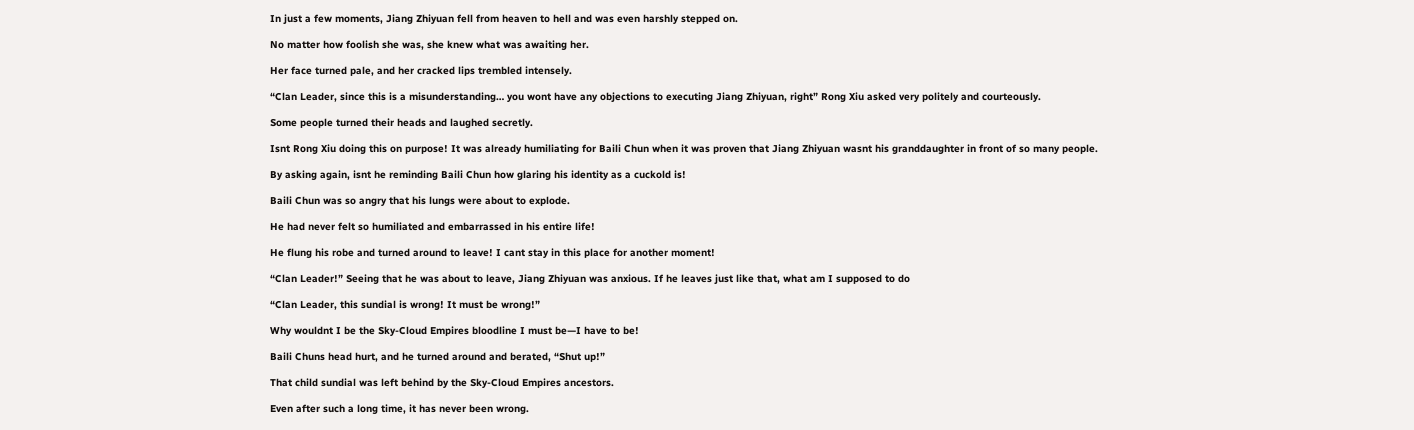In just a few moments, Jiang Zhiyuan fell from heaven to hell and was even harshly stepped on.

No matter how foolish she was, she knew what was awaiting her.

Her face turned pale, and her cracked lips trembled intensely.

“Clan Leader, since this is a misunderstanding… you wont have any objections to executing Jiang Zhiyuan, right” Rong Xiu asked very politely and courteously.

Some people turned their heads and laughed secretly.

Isnt Rong Xiu doing this on purpose! It was already humiliating for Baili Chun when it was proven that Jiang Zhiyuan wasnt his granddaughter in front of so many people.

By asking again, isnt he reminding Baili Chun how glaring his identity as a cuckold is!

Baili Chun was so angry that his lungs were about to explode.

He had never felt so humiliated and embarrassed in his entire life!

He flung his robe and turned around to leave! I cant stay in this place for another moment!

“Clan Leader!” Seeing that he was about to leave, Jiang Zhiyuan was anxious. If he leaves just like that, what am I supposed to do

“Clan Leader, this sundial is wrong! It must be wrong!”

Why wouldnt I be the Sky-Cloud Empires bloodline I must be—I have to be!

Baili Chuns head hurt, and he turned around and berated, “Shut up!”

That child sundial was left behind by the Sky-Cloud Empires ancestors.

Even after such a long time, it has never been wrong.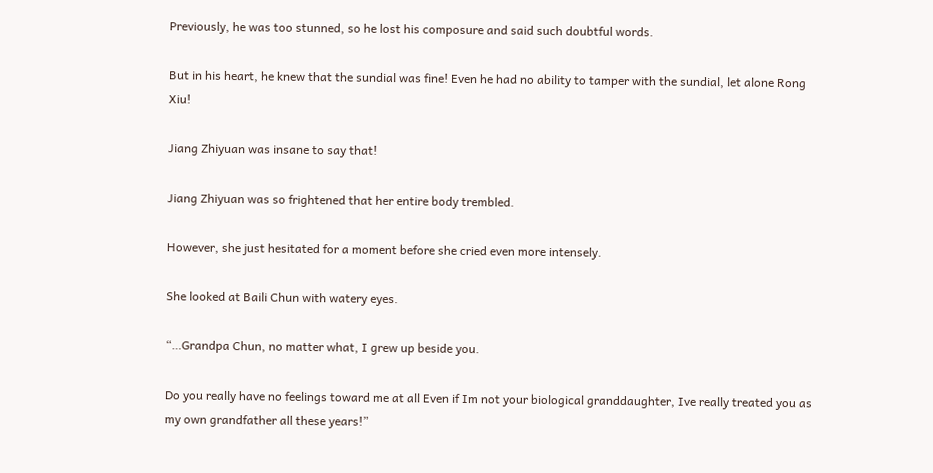Previously, he was too stunned, so he lost his composure and said such doubtful words.

But in his heart, he knew that the sundial was fine! Even he had no ability to tamper with the sundial, let alone Rong Xiu!

Jiang Zhiyuan was insane to say that!

Jiang Zhiyuan was so frightened that her entire body trembled.

However, she just hesitated for a moment before she cried even more intensely.

She looked at Baili Chun with watery eyes.

“…Grandpa Chun, no matter what, I grew up beside you.

Do you really have no feelings toward me at all Even if Im not your biological granddaughter, Ive really treated you as my own grandfather all these years!”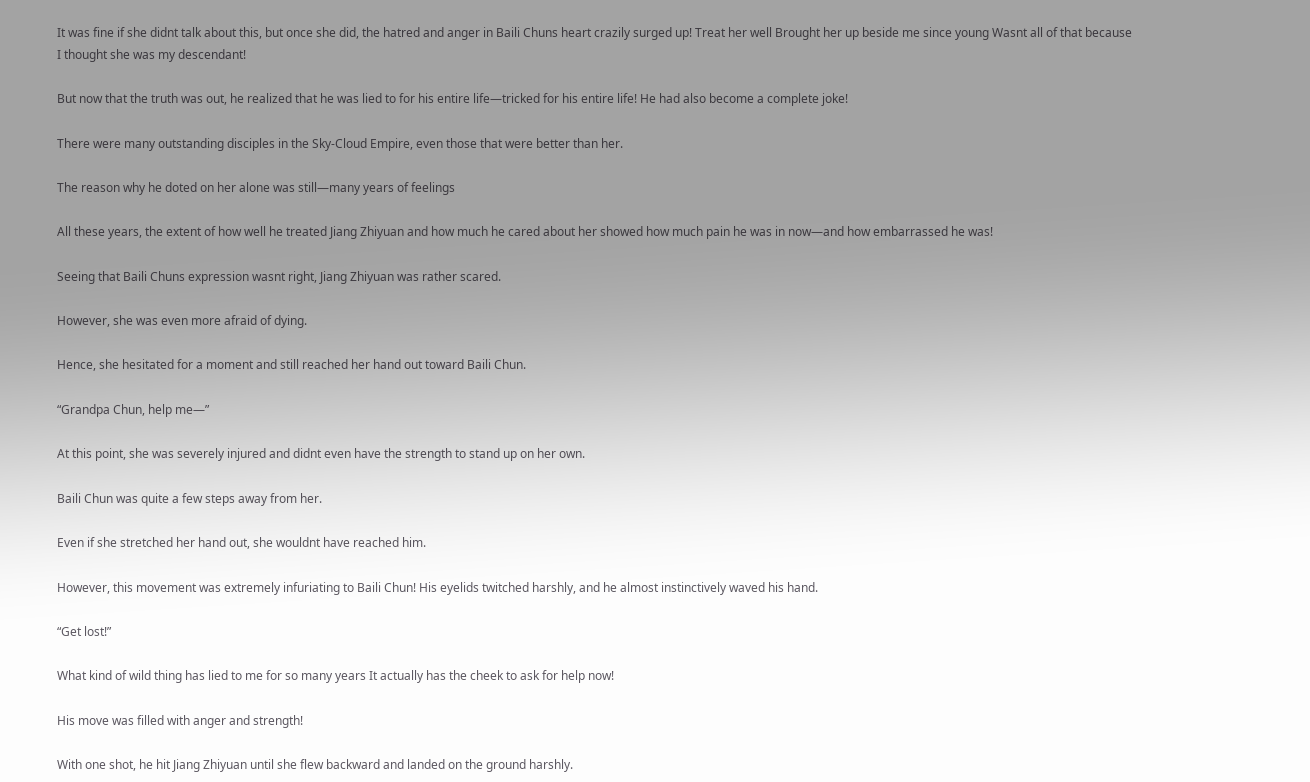It was fine if she didnt talk about this, but once she did, the hatred and anger in Baili Chuns heart crazily surged up! Treat her well Brought her up beside me since young Wasnt all of that because I thought she was my descendant!

But now that the truth was out, he realized that he was lied to for his entire life—tricked for his entire life! He had also become a complete joke!

There were many outstanding disciples in the Sky-Cloud Empire, even those that were better than her.

The reason why he doted on her alone was still—many years of feelings

All these years, the extent of how well he treated Jiang Zhiyuan and how much he cared about her showed how much pain he was in now—and how embarrassed he was!

Seeing that Baili Chuns expression wasnt right, Jiang Zhiyuan was rather scared.

However, she was even more afraid of dying.

Hence, she hesitated for a moment and still reached her hand out toward Baili Chun.

“Grandpa Chun, help me—”

At this point, she was severely injured and didnt even have the strength to stand up on her own.

Baili Chun was quite a few steps away from her.

Even if she stretched her hand out, she wouldnt have reached him.

However, this movement was extremely infuriating to Baili Chun! His eyelids twitched harshly, and he almost instinctively waved his hand.

“Get lost!”

What kind of wild thing has lied to me for so many years It actually has the cheek to ask for help now!

His move was filled with anger and strength!

With one shot, he hit Jiang Zhiyuan until she flew backward and landed on the ground harshly.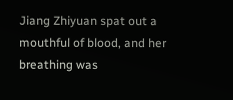Jiang Zhiyuan spat out a mouthful of blood, and her breathing was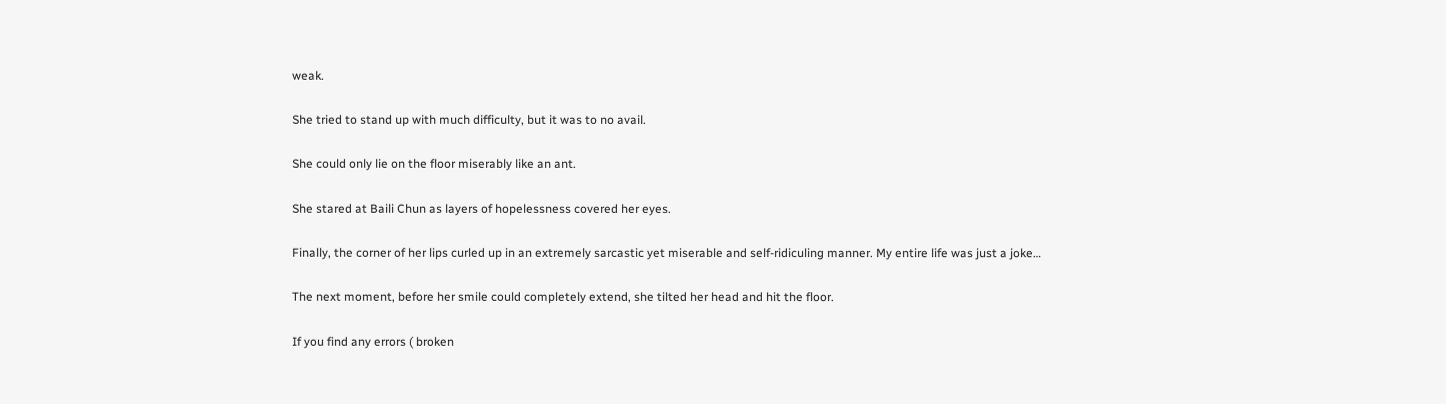weak.

She tried to stand up with much difficulty, but it was to no avail.

She could only lie on the floor miserably like an ant.

She stared at Baili Chun as layers of hopelessness covered her eyes.

Finally, the corner of her lips curled up in an extremely sarcastic yet miserable and self-ridiculing manner. My entire life was just a joke…

The next moment, before her smile could completely extend, she tilted her head and hit the floor.

If you find any errors ( broken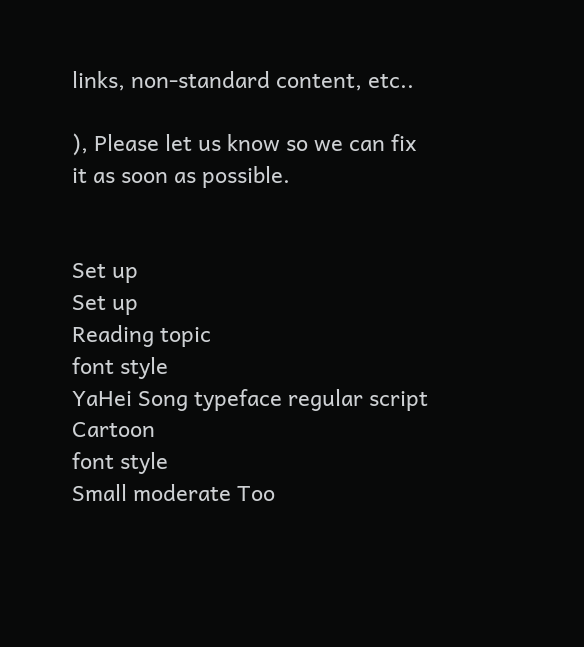links, non-standard content, etc..

), Please let us know so we can fix it as soon as possible.


Set up
Set up
Reading topic
font style
YaHei Song typeface regular script Cartoon
font style
Small moderate Too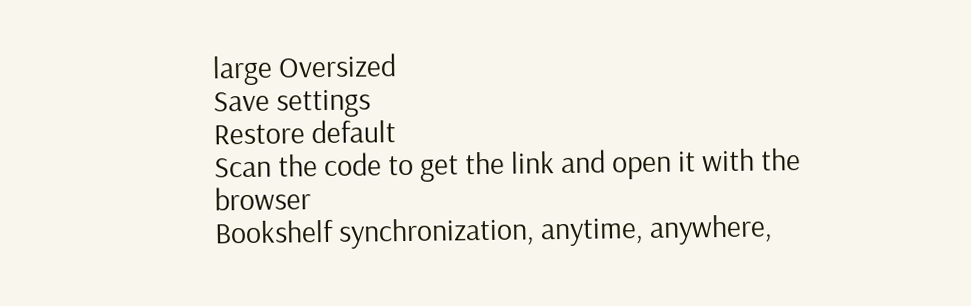large Oversized
Save settings
Restore default
Scan the code to get the link and open it with the browser
Bookshelf synchronization, anytime, anywhere,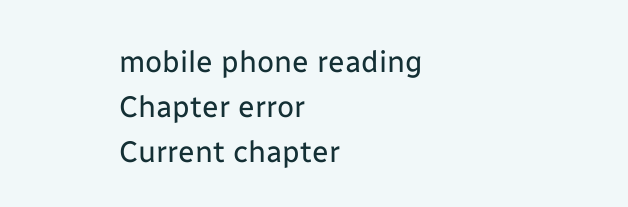mobile phone reading
Chapter error
Current chapter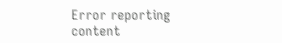Error reporting content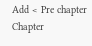Add < Pre chapter Chapter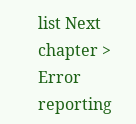list Next chapter > Error reporting